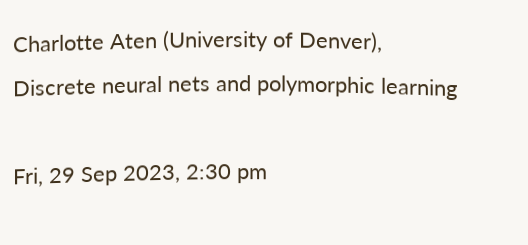Charlotte Aten (University of Denver), Discrete neural nets and polymorphic learning

Fri, 29 Sep 2023, 2:30 pm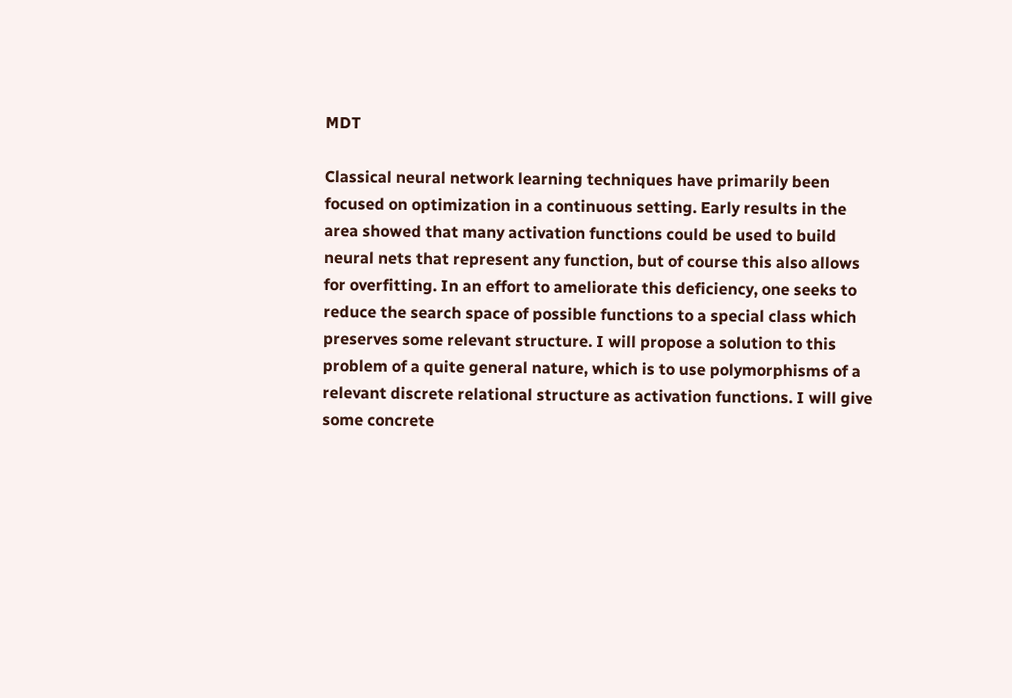MDT

Classical neural network learning techniques have primarily been focused on optimization in a continuous setting. Early results in the area showed that many activation functions could be used to build neural nets that represent any function, but of course this also allows for overfitting. In an effort to ameliorate this deficiency, one seeks to reduce the search space of possible functions to a special class which preserves some relevant structure. I will propose a solution to this problem of a quite general nature, which is to use polymorphisms of a relevant discrete relational structure as activation functions. I will give some concrete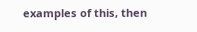examples of this, then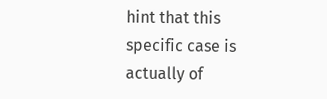hint that this specific case is actually of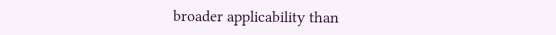broader applicability than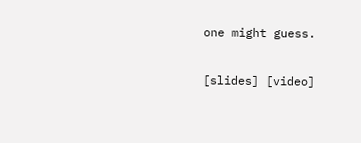one might guess.

[slides] [video]